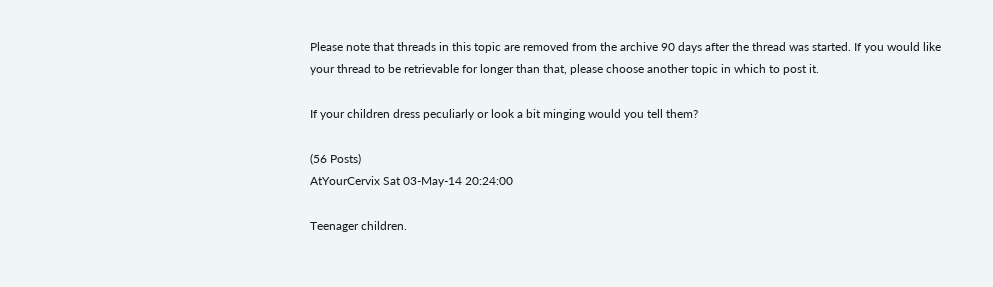Please note that threads in this topic are removed from the archive 90 days after the thread was started. If you would like your thread to be retrievable for longer than that, please choose another topic in which to post it.

If your children dress peculiarly or look a bit minging would you tell them?

(56 Posts)
AtYourCervix Sat 03-May-14 20:24:00

Teenager children.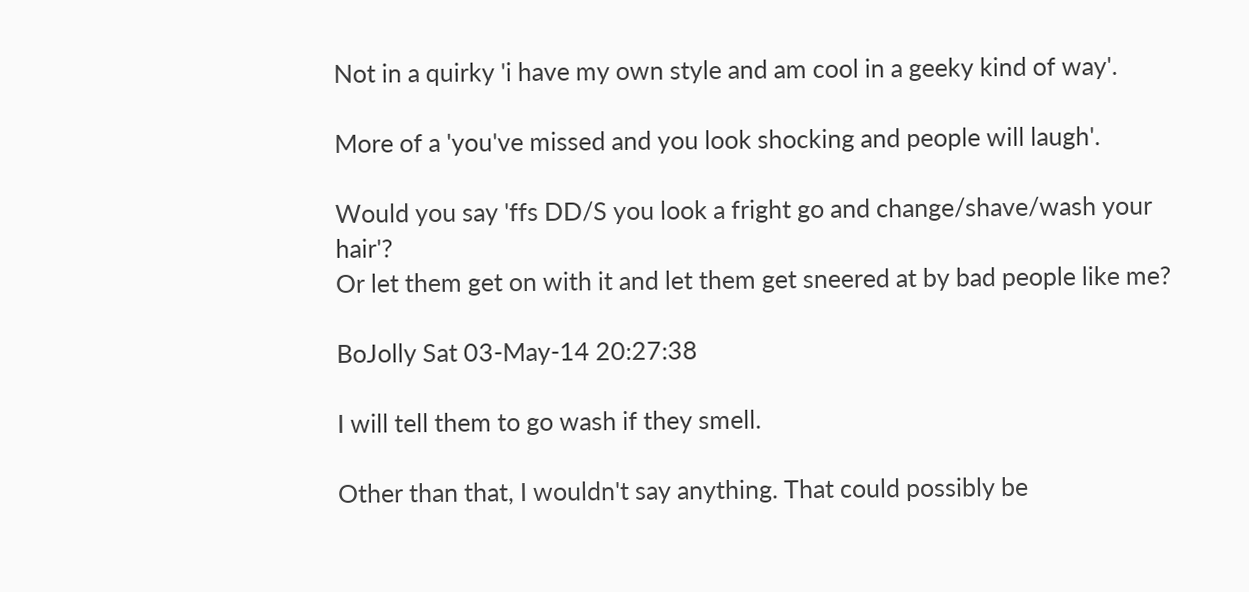Not in a quirky 'i have my own style and am cool in a geeky kind of way'.

More of a 'you've missed and you look shocking and people will laugh'.

Would you say 'ffs DD/S you look a fright go and change/shave/wash your hair'?
Or let them get on with it and let them get sneered at by bad people like me?

BoJolly Sat 03-May-14 20:27:38

I will tell them to go wash if they smell.

Other than that, I wouldn't say anything. That could possibly be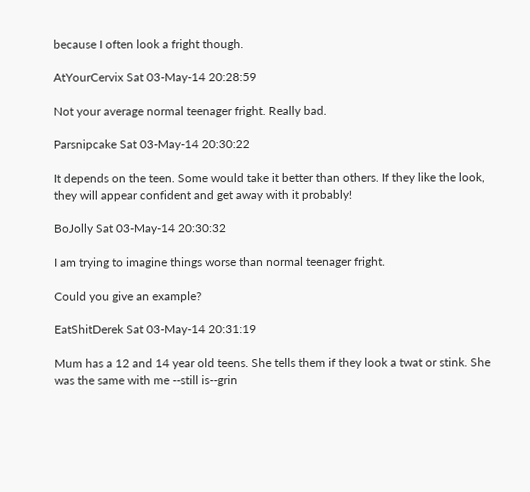because I often look a fright though.

AtYourCervix Sat 03-May-14 20:28:59

Not your average normal teenager fright. Really bad.

Parsnipcake Sat 03-May-14 20:30:22

It depends on the teen. Some would take it better than others. If they like the look, they will appear confident and get away with it probably!

BoJolly Sat 03-May-14 20:30:32

I am trying to imagine things worse than normal teenager fright.

Could you give an example?

EatShitDerek Sat 03-May-14 20:31:19

Mum has a 12 and 14 year old teens. She tells them if they look a twat or stink. She was the same with me --still is--grin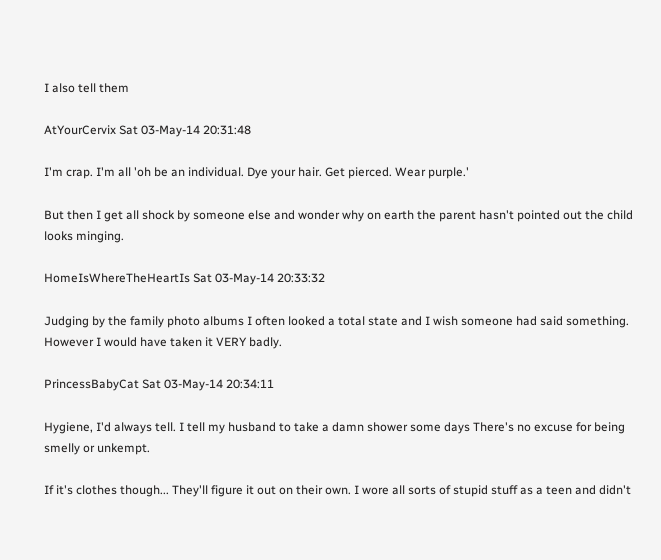I also tell them

AtYourCervix Sat 03-May-14 20:31:48

I'm crap. I'm all 'oh be an individual. Dye your hair. Get pierced. Wear purple.'

But then I get all shock by someone else and wonder why on earth the parent hasn't pointed out the child looks minging.

HomeIsWhereTheHeartIs Sat 03-May-14 20:33:32

Judging by the family photo albums I often looked a total state and I wish someone had said something. However I would have taken it VERY badly.

PrincessBabyCat Sat 03-May-14 20:34:11

Hygiene, I'd always tell. I tell my husband to take a damn shower some days There's no excuse for being smelly or unkempt.

If it's clothes though... They'll figure it out on their own. I wore all sorts of stupid stuff as a teen and didn't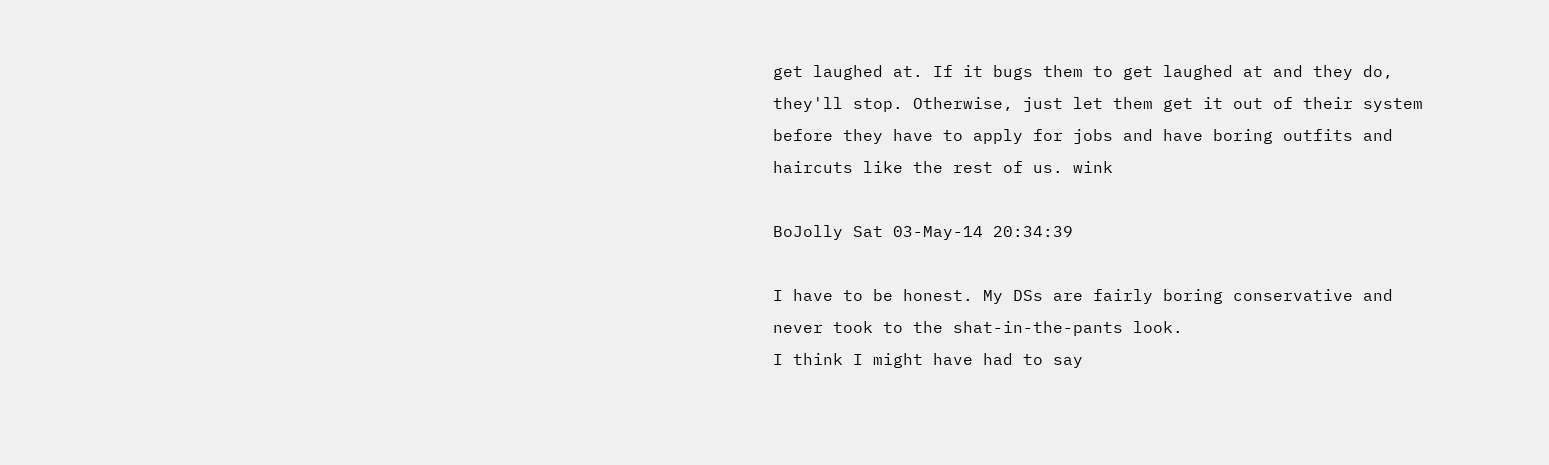get laughed at. If it bugs them to get laughed at and they do, they'll stop. Otherwise, just let them get it out of their system before they have to apply for jobs and have boring outfits and haircuts like the rest of us. wink

BoJolly Sat 03-May-14 20:34:39

I have to be honest. My DSs are fairly boring conservative and never took to the shat-in-the-pants look.
I think I might have had to say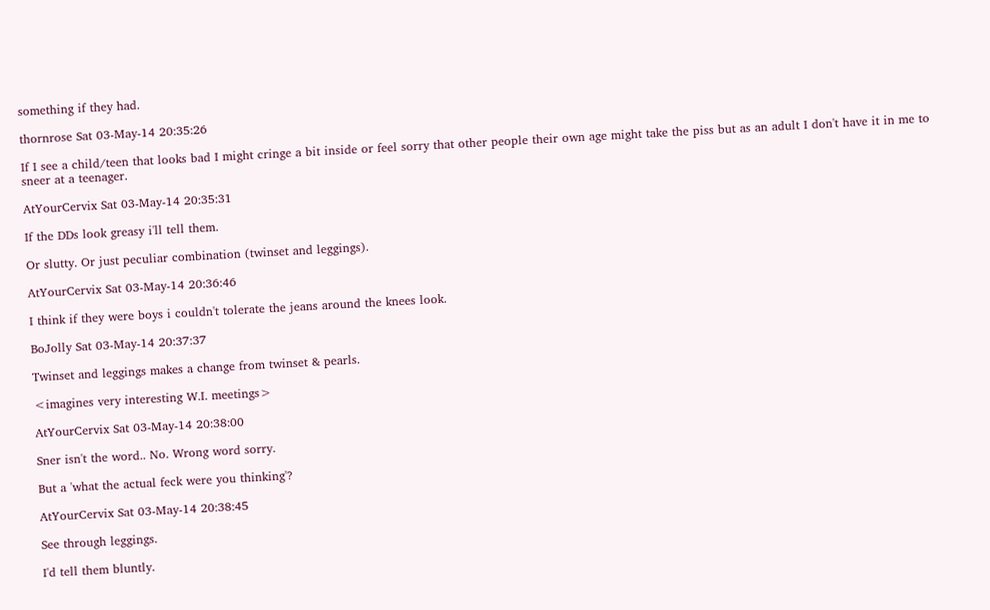something if they had.

thornrose Sat 03-May-14 20:35:26

If I see a child/teen that looks bad I might cringe a bit inside or feel sorry that other people their own age might take the piss but as an adult I don't have it in me to sneer at a teenager.

AtYourCervix Sat 03-May-14 20:35:31

If the DDs look greasy i'll tell them.

Or slutty. Or just peculiar combination (twinset and leggings).

AtYourCervix Sat 03-May-14 20:36:46

I think if they were boys i couldn't tolerate the jeans around the knees look.

BoJolly Sat 03-May-14 20:37:37

Twinset and leggings makes a change from twinset & pearls.

<imagines very interesting W.I. meetings>

AtYourCervix Sat 03-May-14 20:38:00

Sner isn't the word.. No. Wrong word sorry.

But a 'what the actual feck were you thinking'?

AtYourCervix Sat 03-May-14 20:38:45

See through leggings.

I'd tell them bluntly.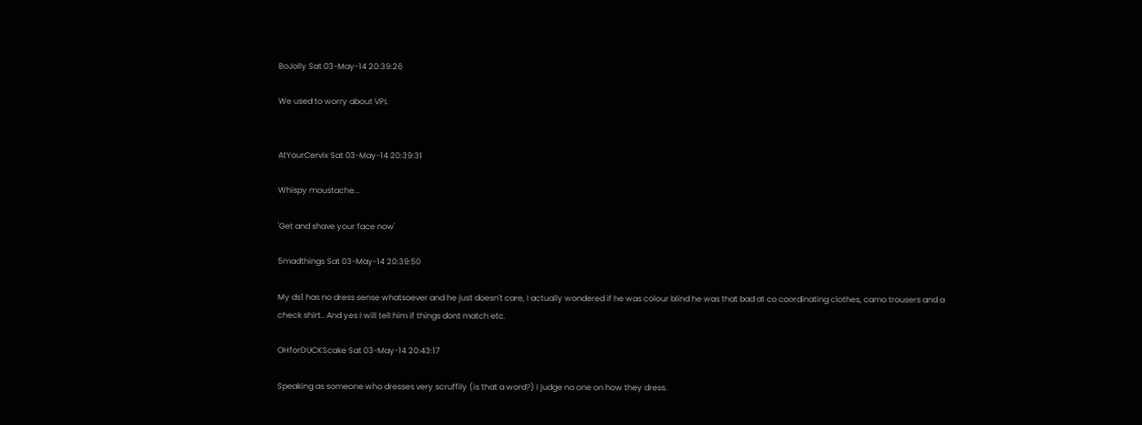BoJolly Sat 03-May-14 20:39:26

We used to worry about VPL


AtYourCervix Sat 03-May-14 20:39:31

Whispy moustache...

'Get and shave your face now'

5madthings Sat 03-May-14 20:39:50

My ds1 has no dress sense whatsoever and he just doesn't care, I actually wondered if he was colour blind he was that bad at co coordinating clothes, camo trousers and a check shirt.. And yes I will tell him if things dont match etc.

OHforDUCKScake Sat 03-May-14 20:43:17

Speaking as someone who dresses very scruffily (is that a word?) I judge no one on how they dress.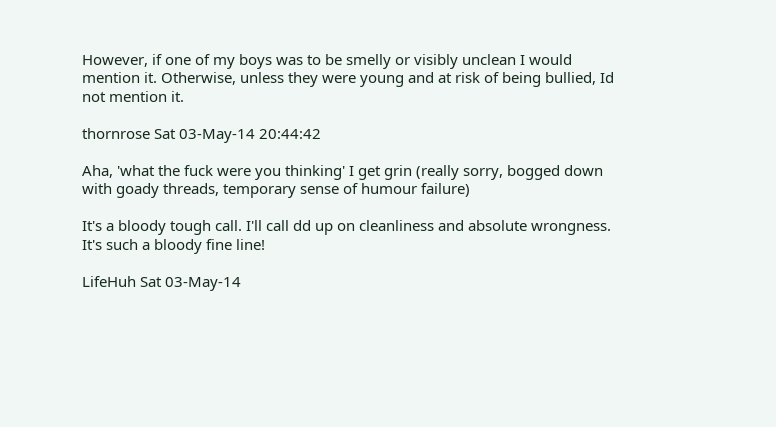However, if one of my boys was to be smelly or visibly unclean I would mention it. Otherwise, unless they were young and at risk of being bullied, Id not mention it.

thornrose Sat 03-May-14 20:44:42

Aha, 'what the fuck were you thinking' I get grin (really sorry, bogged down with goady threads, temporary sense of humour failure)

It's a bloody tough call. I'll call dd up on cleanliness and absolute wrongness. It's such a bloody fine line!

LifeHuh Sat 03-May-14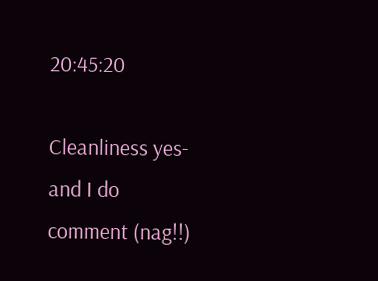20:45:20

Cleanliness yes- and I do comment (nag!!)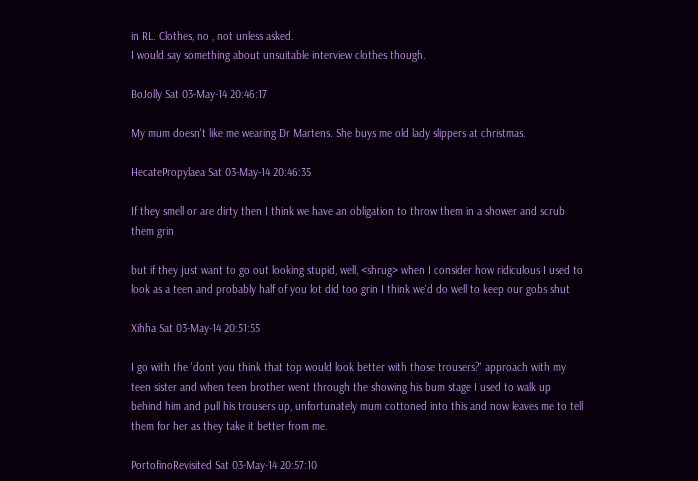in RL. Clothes, no , not unless asked.
I would say something about unsuitable interview clothes though.

BoJolly Sat 03-May-14 20:46:17

My mum doesn't like me wearing Dr Martens. She buys me old lady slippers at christmas.

HecatePropylaea Sat 03-May-14 20:46:35

If they smell or are dirty then I think we have an obligation to throw them in a shower and scrub them grin

but if they just want to go out looking stupid, well, <shrug> when I consider how ridiculous I used to look as a teen and probably half of you lot did too grin I think we'd do well to keep our gobs shut

Xihha Sat 03-May-14 20:51:55

I go with the 'dont you think that top would look better with those trousers?' approach with my teen sister and when teen brother went through the showing his bum stage I used to walk up behind him and pull his trousers up, unfortunately mum cottoned into this and now leaves me to tell them for her as they take it better from me.

PortofinoRevisited Sat 03-May-14 20:57:10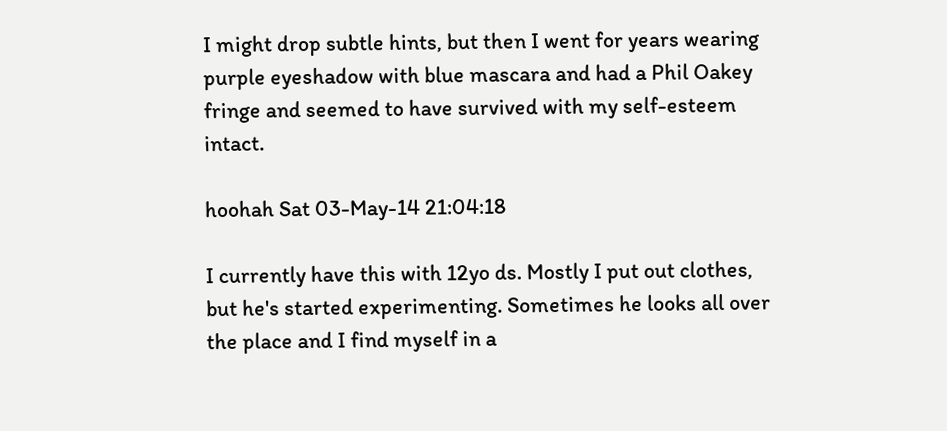I might drop subtle hints, but then I went for years wearing purple eyeshadow with blue mascara and had a Phil Oakey fringe and seemed to have survived with my self-esteem intact.

hoohah Sat 03-May-14 21:04:18

I currently have this with 12yo ds. Mostly I put out clothes, but he's started experimenting. Sometimes he looks all over the place and I find myself in a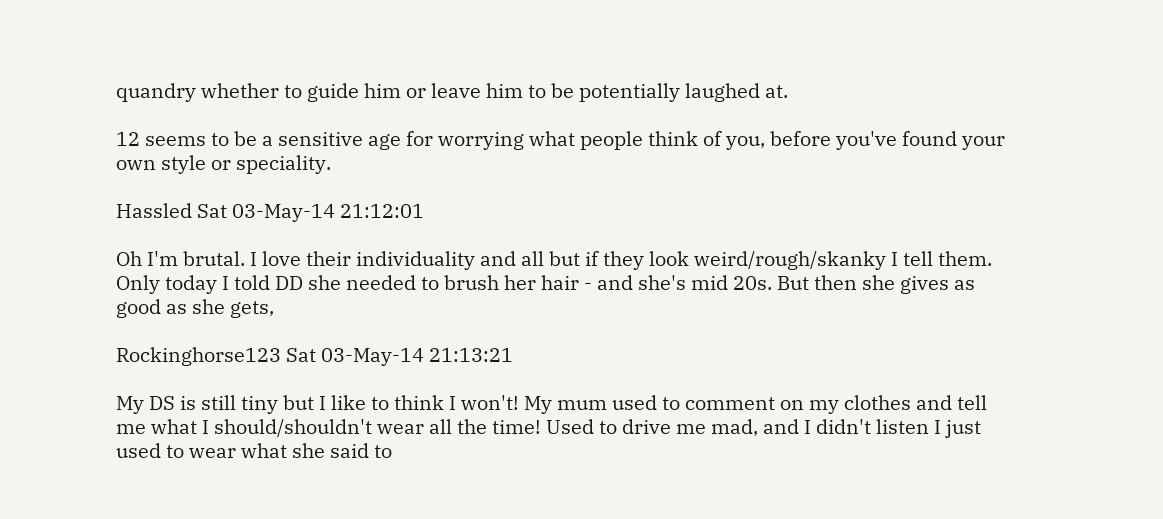quandry whether to guide him or leave him to be potentially laughed at.

12 seems to be a sensitive age for worrying what people think of you, before you've found your own style or speciality.

Hassled Sat 03-May-14 21:12:01

Oh I'm brutal. I love their individuality and all but if they look weird/rough/skanky I tell them. Only today I told DD she needed to brush her hair - and she's mid 20s. But then she gives as good as she gets,

Rockinghorse123 Sat 03-May-14 21:13:21

My DS is still tiny but I like to think I won't! My mum used to comment on my clothes and tell me what I should/shouldn't wear all the time! Used to drive me mad, and I didn't listen I just used to wear what she said to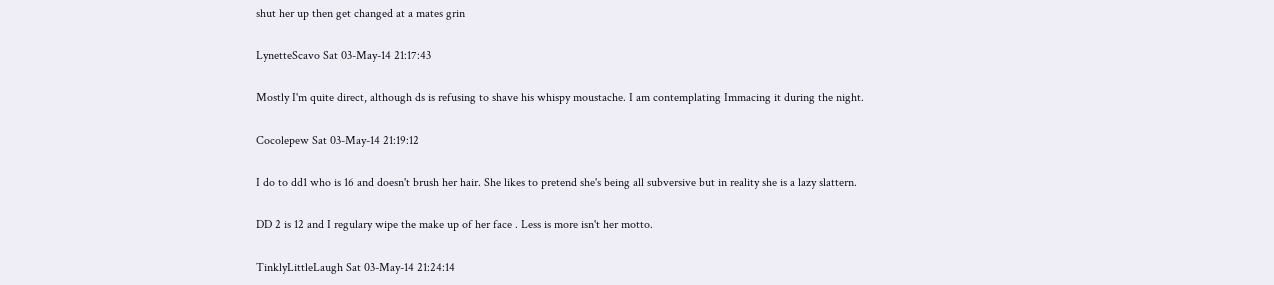shut her up then get changed at a mates grin

LynetteScavo Sat 03-May-14 21:17:43

Mostly I'm quite direct, although ds is refusing to shave his whispy moustache. I am contemplating Immacing it during the night.

Cocolepew Sat 03-May-14 21:19:12

I do to dd1 who is 16 and doesn't brush her hair. She likes to pretend she's being all subversive but in reality she is a lazy slattern.

DD 2 is 12 and I regulary wipe the make up of her face . Less is more isn't her motto.

TinklyLittleLaugh Sat 03-May-14 21:24:14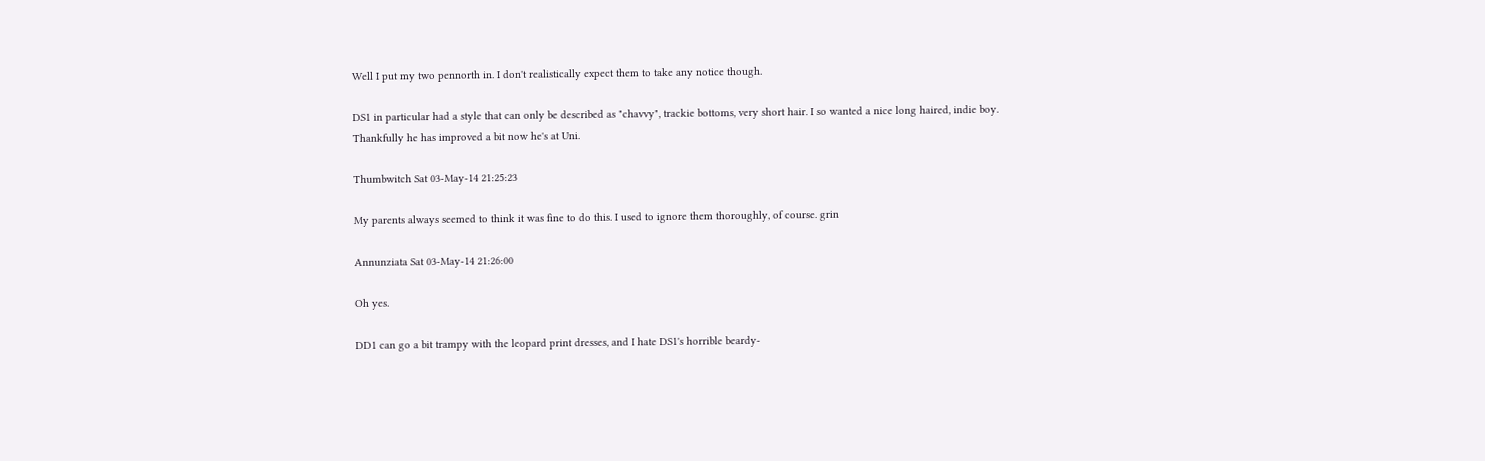Well I put my two pennorth in. I don't realistically expect them to take any notice though.

DS1 in particular had a style that can only be described as "chavvy", trackie bottoms, very short hair. I so wanted a nice long haired, indie boy.
Thankfully he has improved a bit now he's at Uni.

Thumbwitch Sat 03-May-14 21:25:23

My parents always seemed to think it was fine to do this. I used to ignore them thoroughly, of course. grin

Annunziata Sat 03-May-14 21:26:00

Oh yes.

DD1 can go a bit trampy with the leopard print dresses, and I hate DS1's horrible beardy-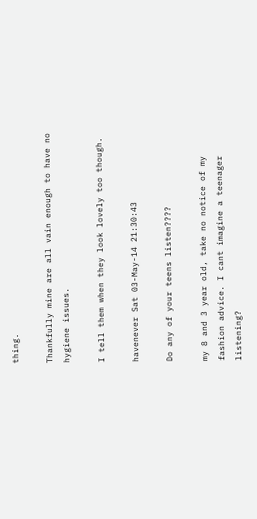thing.

Thankfully mine are all vain enough to have no hygiene issues.

I tell them when they look lovely too though.

havenever Sat 03-May-14 21:30:43

Do any of your teens listen????

my 8 and 3 year old, take no notice of my fashion advice. I cant imagine a teenager listening?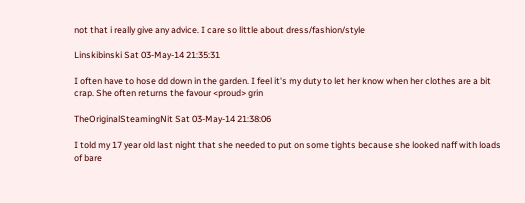not that i really give any advice. I care so little about dress/fashion/style

Linskibinski Sat 03-May-14 21:35:31

I often have to hose dd down in the garden. I feel it's my duty to let her know when her clothes are a bit crap. She often returns the favour <proud> grin

TheOriginalSteamingNit Sat 03-May-14 21:38:06

I told my 17 year old last night that she needed to put on some tights because she looked naff with loads of bare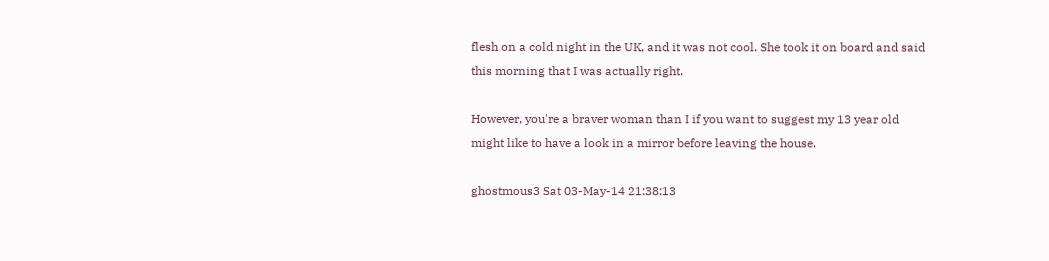flesh on a cold night in the UK, and it was not cool. She took it on board and said this morning that I was actually right.

However, you're a braver woman than I if you want to suggest my 13 year old might like to have a look in a mirror before leaving the house.

ghostmous3 Sat 03-May-14 21:38:13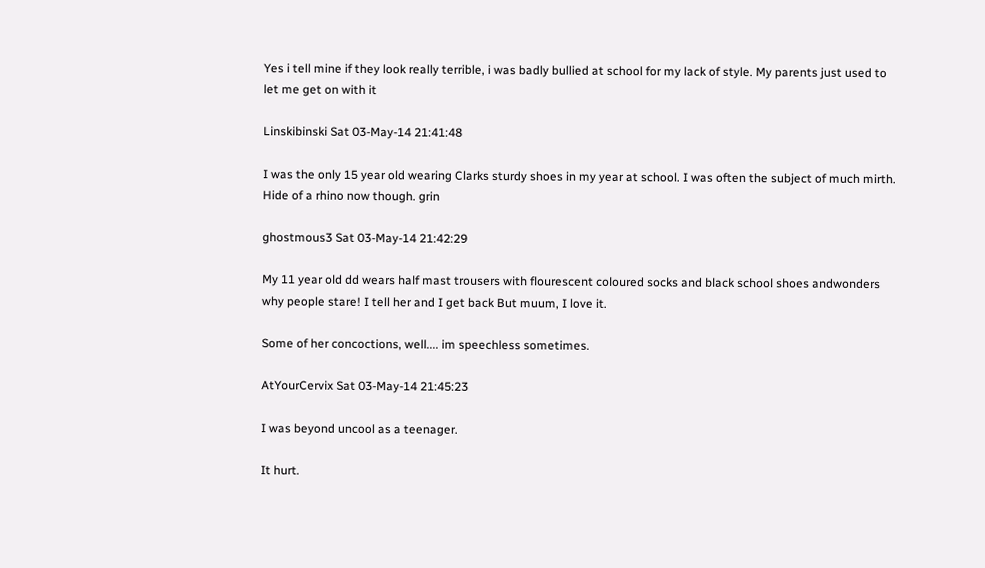Yes i tell mine if they look really terrible, i was badly bullied at school for my lack of style. My parents just used to let me get on with it

Linskibinski Sat 03-May-14 21:41:48

I was the only 15 year old wearing Clarks sturdy shoes in my year at school. I was often the subject of much mirth. Hide of a rhino now though. grin

ghostmous3 Sat 03-May-14 21:42:29

My 11 year old dd wears half mast trousers with flourescent coloured socks and black school shoes andwonders why people stare! I tell her and I get back But muum, I love it.

Some of her concoctions, well.... im speechless sometimes.

AtYourCervix Sat 03-May-14 21:45:23

I was beyond uncool as a teenager.

It hurt.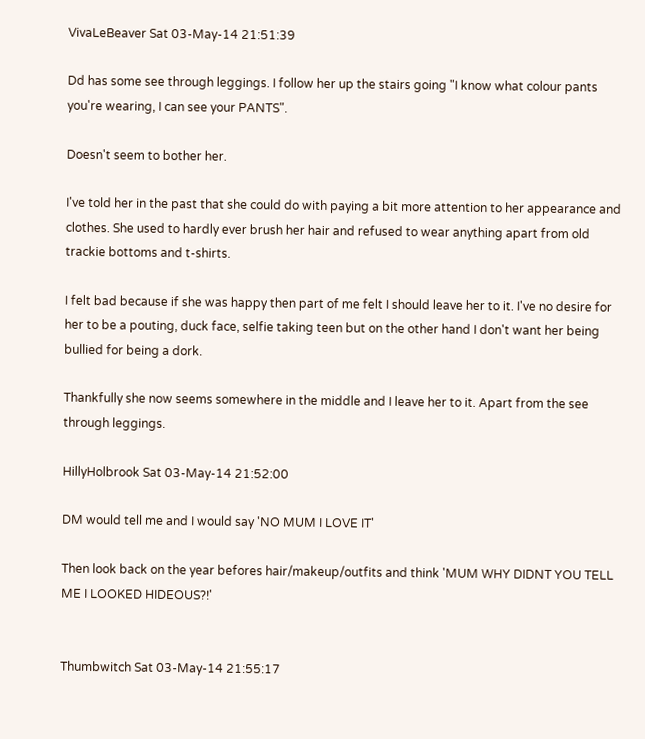VivaLeBeaver Sat 03-May-14 21:51:39

Dd has some see through leggings. I follow her up the stairs going "I know what colour pants you're wearing, I can see your PANTS".

Doesn't seem to bother her.

I've told her in the past that she could do with paying a bit more attention to her appearance and clothes. She used to hardly ever brush her hair and refused to wear anything apart from old trackie bottoms and t-shirts.

I felt bad because if she was happy then part of me felt I should leave her to it. I've no desire for her to be a pouting, duck face, selfie taking teen but on the other hand I don't want her being bullied for being a dork.

Thankfully she now seems somewhere in the middle and I leave her to it. Apart from the see through leggings.

HillyHolbrook Sat 03-May-14 21:52:00

DM would tell me and I would say 'NO MUM I LOVE IT'

Then look back on the year befores hair/makeup/outfits and think 'MUM WHY DIDNT YOU TELL ME I LOOKED HIDEOUS?!'


Thumbwitch Sat 03-May-14 21:55:17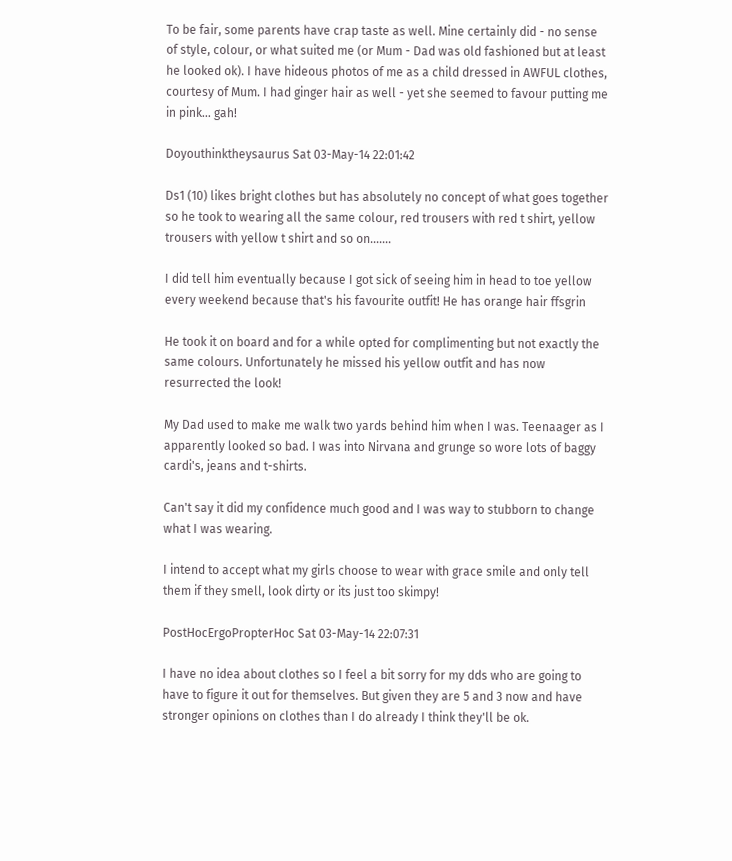To be fair, some parents have crap taste as well. Mine certainly did - no sense of style, colour, or what suited me (or Mum - Dad was old fashioned but at least he looked ok). I have hideous photos of me as a child dressed in AWFUL clothes, courtesy of Mum. I had ginger hair as well - yet she seemed to favour putting me in pink... gah!

Doyouthinktheysaurus Sat 03-May-14 22:01:42

Ds1 (10) likes bright clothes but has absolutely no concept of what goes together so he took to wearing all the same colour, red trousers with red t shirt, yellow trousers with yellow t shirt and so on.......

I did tell him eventually because I got sick of seeing him in head to toe yellow every weekend because that's his favourite outfit! He has orange hair ffsgrin

He took it on board and for a while opted for complimenting but not exactly the same colours. Unfortunately he missed his yellow outfit and has now resurrected the look!

My Dad used to make me walk two yards behind him when I was. Teenaager as I apparently looked so bad. I was into Nirvana and grunge so wore lots of baggy cardi's, jeans and t-shirts.

Can't say it did my confidence much good and I was way to stubborn to change what I was wearing.

I intend to accept what my girls choose to wear with grace smile and only tell them if they smell, look dirty or its just too skimpy!

PostHocErgoPropterHoc Sat 03-May-14 22:07:31

I have no idea about clothes so I feel a bit sorry for my dds who are going to have to figure it out for themselves. But given they are 5 and 3 now and have stronger opinions on clothes than I do already I think they'll be ok.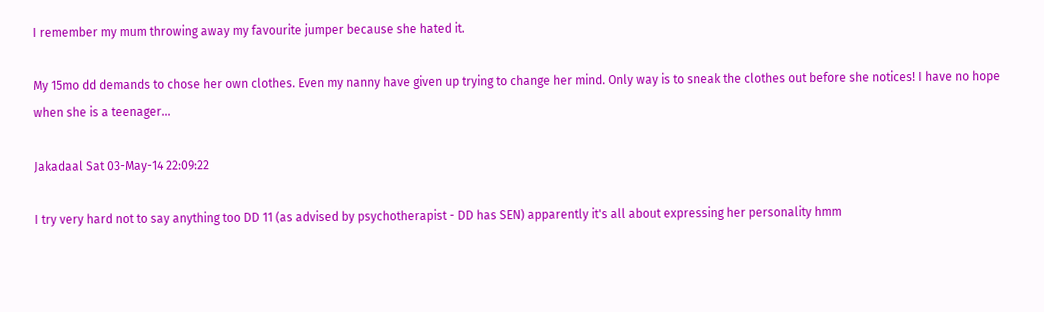I remember my mum throwing away my favourite jumper because she hated it.

My 15mo dd demands to chose her own clothes. Even my nanny have given up trying to change her mind. Only way is to sneak the clothes out before she notices! I have no hope when she is a teenager...

Jakadaal Sat 03-May-14 22:09:22

I try very hard not to say anything too DD 11 (as advised by psychotherapist - DD has SEN) apparently it's all about expressing her personality hmm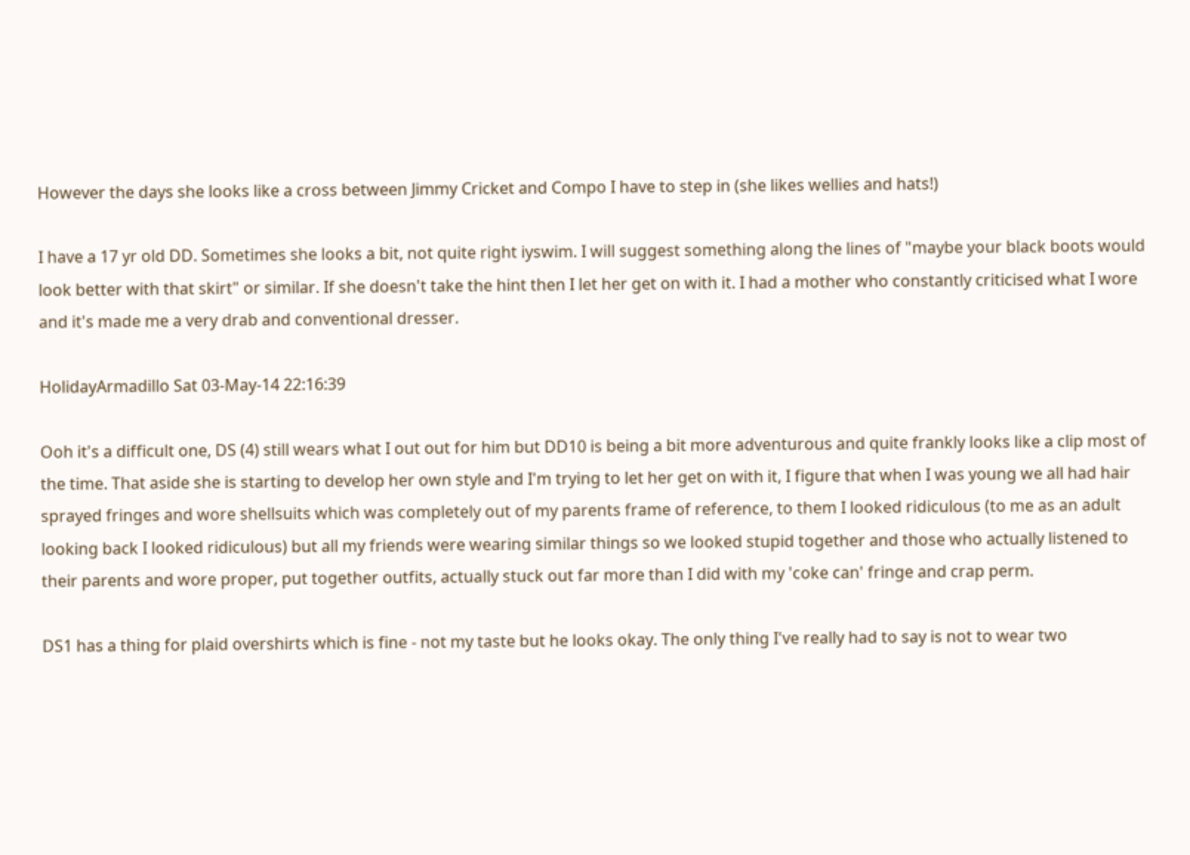However the days she looks like a cross between Jimmy Cricket and Compo I have to step in (she likes wellies and hats!)

I have a 17 yr old DD. Sometimes she looks a bit, not quite right iyswim. I will suggest something along the lines of "maybe your black boots would look better with that skirt" or similar. If she doesn't take the hint then I let her get on with it. I had a mother who constantly criticised what I wore and it's made me a very drab and conventional dresser.

HolidayArmadillo Sat 03-May-14 22:16:39

Ooh it's a difficult one, DS (4) still wears what I out out for him but DD10 is being a bit more adventurous and quite frankly looks like a clip most of the time. That aside she is starting to develop her own style and I'm trying to let her get on with it, I figure that when I was young we all had hair sprayed fringes and wore shellsuits which was completely out of my parents frame of reference, to them I looked ridiculous (to me as an adult looking back I looked ridiculous) but all my friends were wearing similar things so we looked stupid together and those who actually listened to their parents and wore proper, put together outfits, actually stuck out far more than I did with my 'coke can' fringe and crap perm.

DS1 has a thing for plaid overshirts which is fine - not my taste but he looks okay. The only thing I've really had to say is not to wear two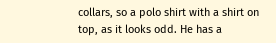collars, so a polo shirt with a shirt on top, as it looks odd. He has a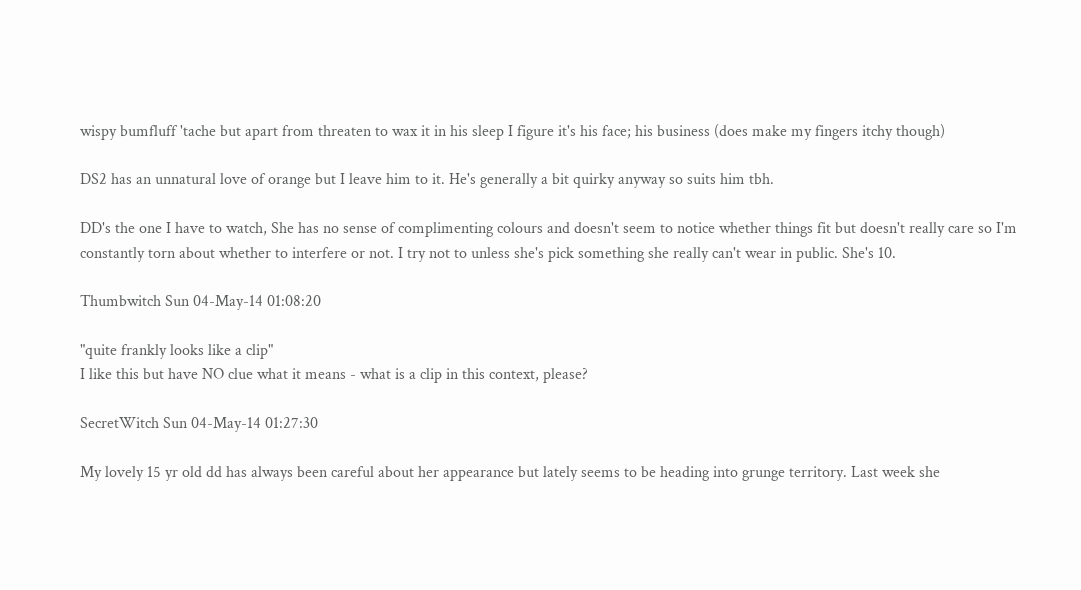wispy bumfluff 'tache but apart from threaten to wax it in his sleep I figure it's his face; his business (does make my fingers itchy though)

DS2 has an unnatural love of orange but I leave him to it. He's generally a bit quirky anyway so suits him tbh.

DD's the one I have to watch, She has no sense of complimenting colours and doesn't seem to notice whether things fit but doesn't really care so I'm constantly torn about whether to interfere or not. I try not to unless she's pick something she really can't wear in public. She's 10.

Thumbwitch Sun 04-May-14 01:08:20

"quite frankly looks like a clip"
I like this but have NO clue what it means - what is a clip in this context, please?

SecretWitch Sun 04-May-14 01:27:30

My lovely 15 yr old dd has always been careful about her appearance but lately seems to be heading into grunge territory. Last week she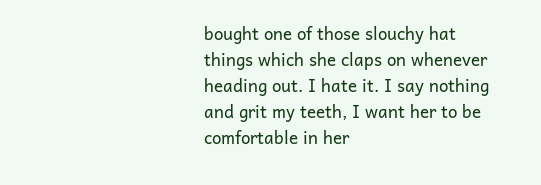bought one of those slouchy hat things which she claps on whenever heading out. I hate it. I say nothing and grit my teeth, I want her to be comfortable in her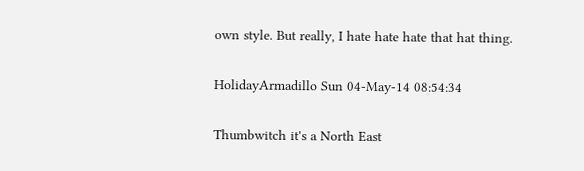own style. But really, I hate hate hate that hat thing.

HolidayArmadillo Sun 04-May-14 08:54:34

Thumbwitch it's a North East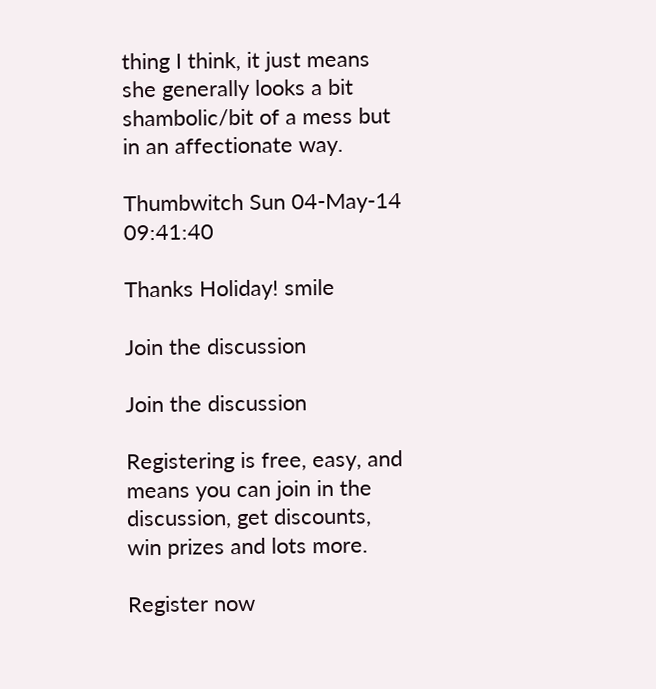thing I think, it just means she generally looks a bit shambolic/bit of a mess but in an affectionate way.

Thumbwitch Sun 04-May-14 09:41:40

Thanks Holiday! smile

Join the discussion

Join the discussion

Registering is free, easy, and means you can join in the discussion, get discounts, win prizes and lots more.

Register now